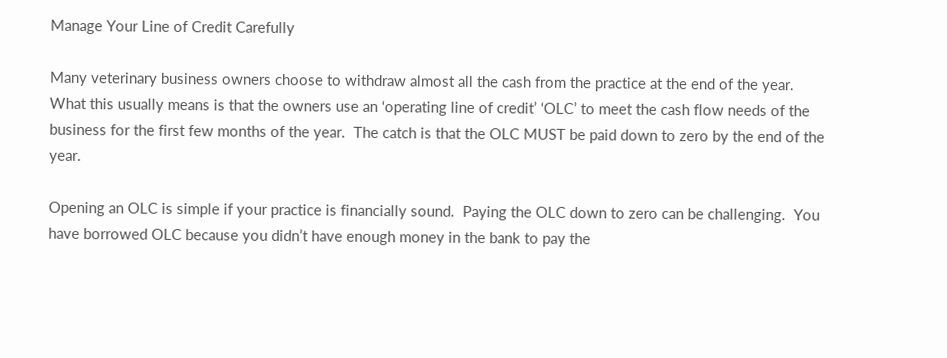Manage Your Line of Credit Carefully

Many veterinary business owners choose to withdraw almost all the cash from the practice at the end of the year.  What this usually means is that the owners use an ‘operating line of credit’ ‘OLC’ to meet the cash flow needs of the business for the first few months of the year.  The catch is that the OLC MUST be paid down to zero by the end of the year.

Opening an OLC is simple if your practice is financially sound.  Paying the OLC down to zero can be challenging.  You have borrowed OLC because you didn’t have enough money in the bank to pay the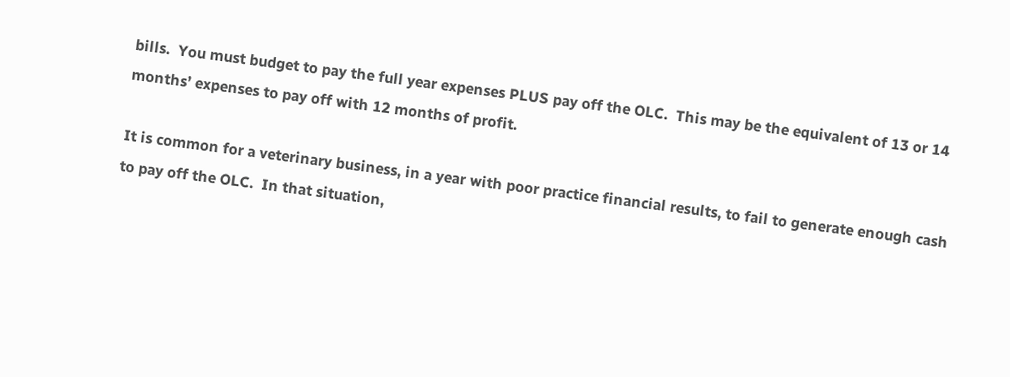bills.  You must budget to pay the full year expenses PLUS pay off the OLC.  This may be the equivalent of 13 or 14 months’ expenses to pay off with 12 months of profit.

It is common for a veterinary business, in a year with poor practice financial results, to fail to generate enough cash to pay off the OLC.  In that situation,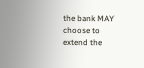the bank MAY choose to extend the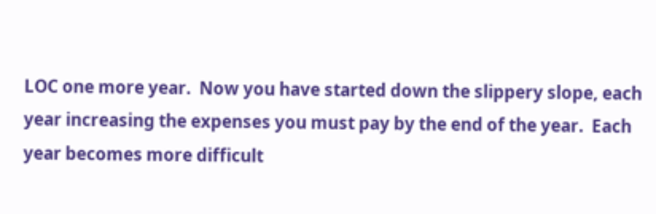LOC one more year.  Now you have started down the slippery slope, each year increasing the expenses you must pay by the end of the year.  Each year becomes more difficult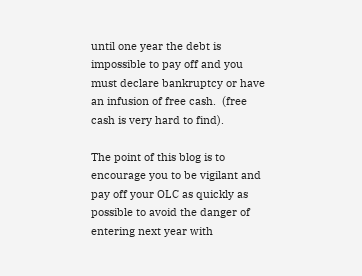until one year the debt is impossible to pay off and you must declare bankruptcy or have an infusion of free cash.  (free cash is very hard to find).

The point of this blog is to encourage you to be vigilant and pay off your OLC as quickly as possible to avoid the danger of entering next year with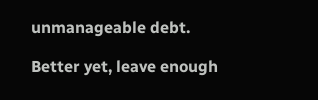unmanageable debt.

Better yet, leave enough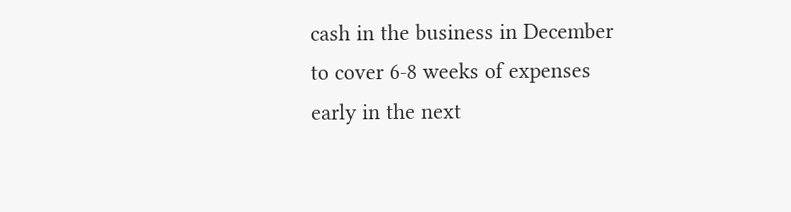cash in the business in December to cover 6-8 weeks of expenses early in the next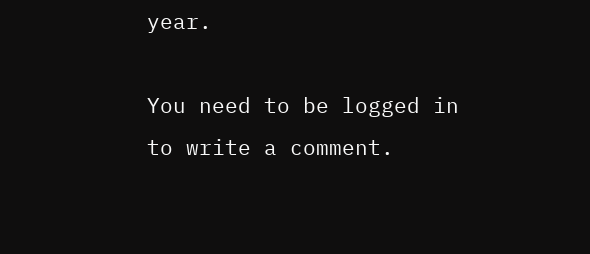year.

You need to be logged in to write a comment.